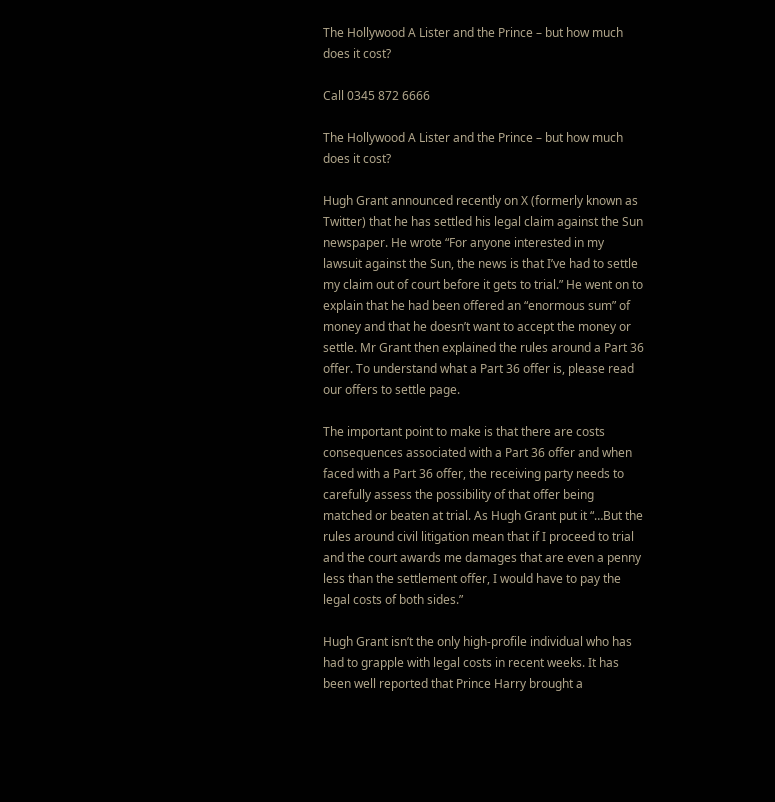The Hollywood A Lister and the Prince – but how much does it cost?

Call 0345 872 6666

The Hollywood A Lister and the Prince – but how much does it cost?

Hugh Grant announced recently on X (formerly known as Twitter) that he has settled his legal claim against the Sun newspaper. He wrote “For anyone interested in my lawsuit against the Sun, the news is that I’ve had to settle my claim out of court before it gets to trial.” He went on to explain that he had been offered an “enormous sum” of money and that he doesn’t want to accept the money or settle. Mr Grant then explained the rules around a Part 36 offer. To understand what a Part 36 offer is, please read our offers to settle page.

The important point to make is that there are costs consequences associated with a Part 36 offer and when faced with a Part 36 offer, the receiving party needs to carefully assess the possibility of that offer being matched or beaten at trial. As Hugh Grant put it “…But the rules around civil litigation mean that if I proceed to trial and the court awards me damages that are even a penny less than the settlement offer, I would have to pay the legal costs of both sides.”

Hugh Grant isn’t the only high-profile individual who has had to grapple with legal costs in recent weeks. It has been well reported that Prince Harry brought a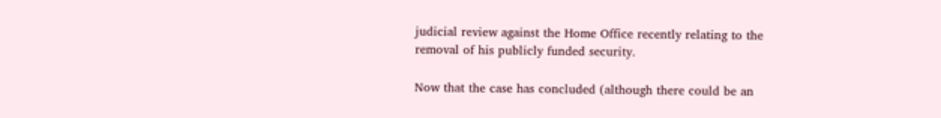judicial review against the Home Office recently relating to the removal of his publicly funded security.

Now that the case has concluded (although there could be an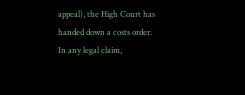appeal), the High Court has handed down a costs order. In any legal claim,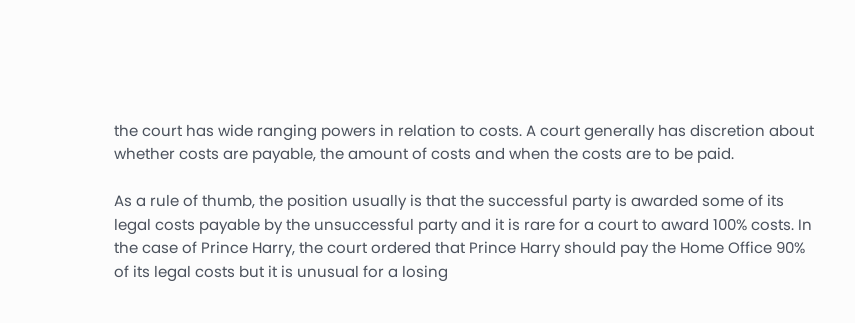the court has wide ranging powers in relation to costs. A court generally has discretion about whether costs are payable, the amount of costs and when the costs are to be paid.

As a rule of thumb, the position usually is that the successful party is awarded some of its legal costs payable by the unsuccessful party and it is rare for a court to award 100% costs. In the case of Prince Harry, the court ordered that Prince Harry should pay the Home Office 90% of its legal costs but it is unusual for a losing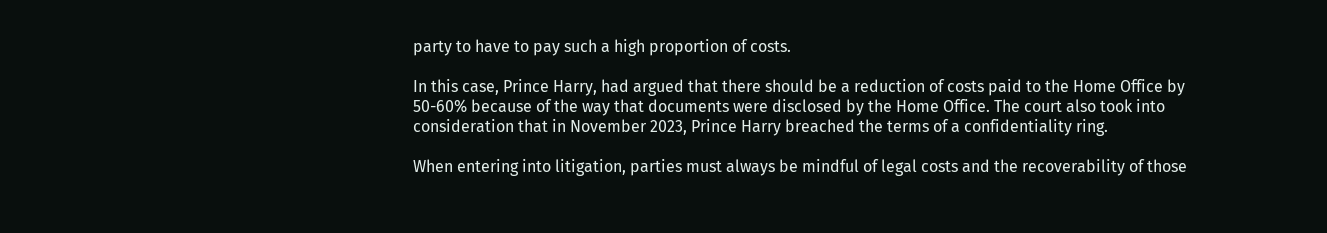party to have to pay such a high proportion of costs.

In this case, Prince Harry, had argued that there should be a reduction of costs paid to the Home Office by 50-60% because of the way that documents were disclosed by the Home Office. The court also took into consideration that in November 2023, Prince Harry breached the terms of a confidentiality ring.

When entering into litigation, parties must always be mindful of legal costs and the recoverability of those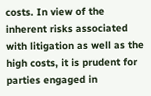costs. In view of the inherent risks associated with litigation as well as the high costs, it is prudent for parties engaged in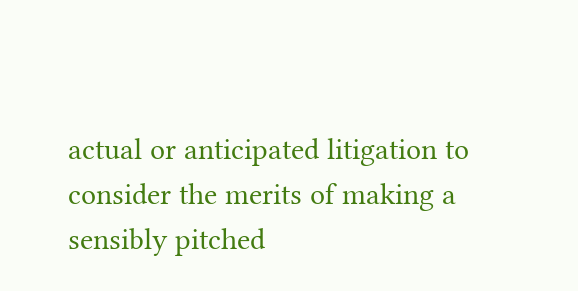actual or anticipated litigation to consider the merits of making a sensibly pitched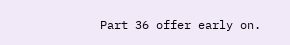Part 36 offer early on.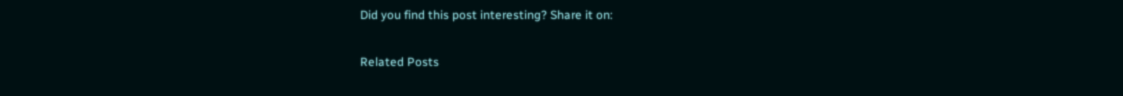Did you find this post interesting? Share it on:

Related Posts